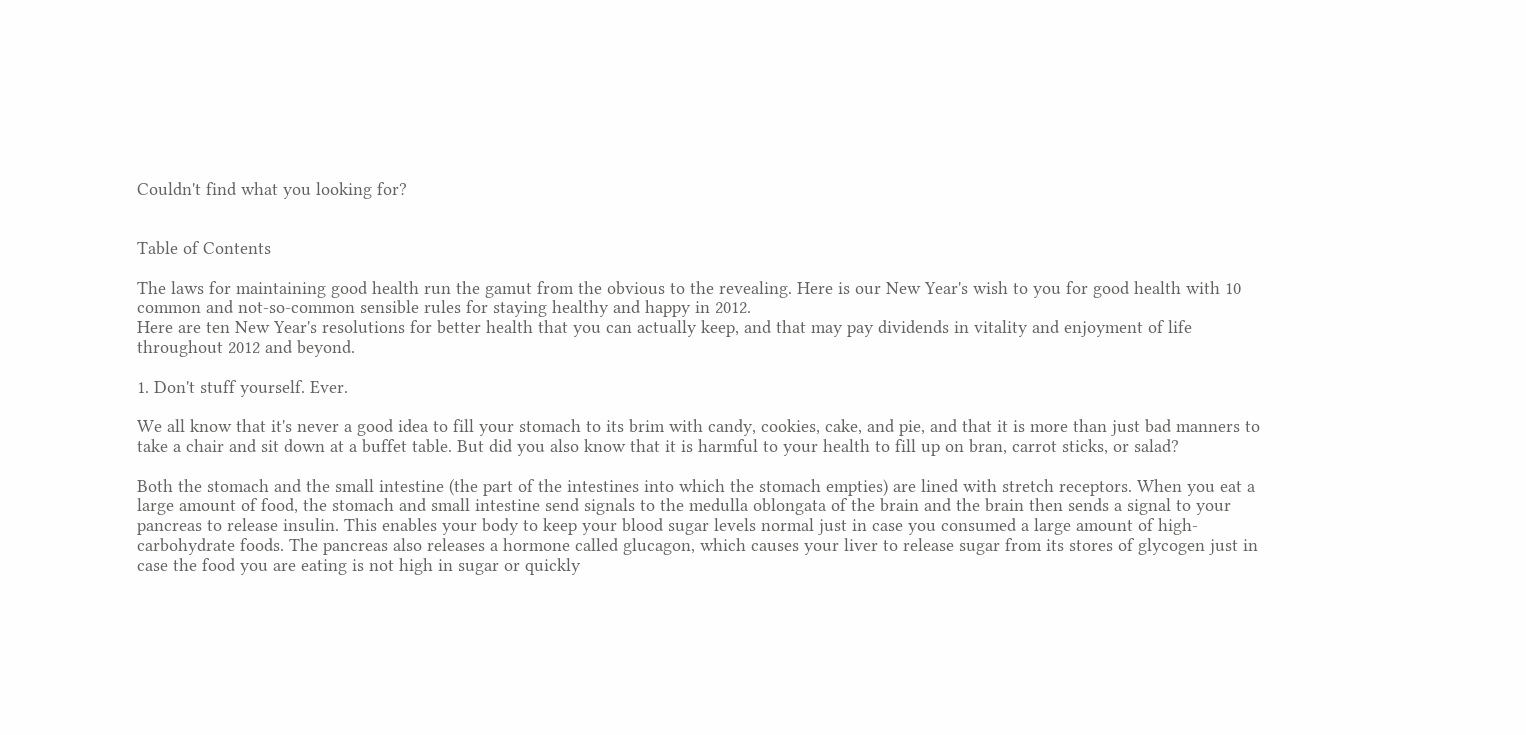Couldn't find what you looking for?


Table of Contents

The laws for maintaining good health run the gamut from the obvious to the revealing. Here is our New Year's wish to you for good health with 10 common and not-so-common sensible rules for staying healthy and happy in 2012.
Here are ten New Year's resolutions for better health that you can actually keep, and that may pay dividends in vitality and enjoyment of life throughout 2012 and beyond.

1. Don't stuff yourself. Ever.

We all know that it's never a good idea to fill your stomach to its brim with candy, cookies, cake, and pie, and that it is more than just bad manners to take a chair and sit down at a buffet table. But did you also know that it is harmful to your health to fill up on bran, carrot sticks, or salad?

Both the stomach and the small intestine (the part of the intestines into which the stomach empties) are lined with stretch receptors. When you eat a large amount of food, the stomach and small intestine send signals to the medulla oblongata of the brain and the brain then sends a signal to your pancreas to release insulin. This enables your body to keep your blood sugar levels normal just in case you consumed a large amount of high-carbohydrate foods. The pancreas also releases a hormone called glucagon, which causes your liver to release sugar from its stores of glycogen just in case the food you are eating is not high in sugar or quickly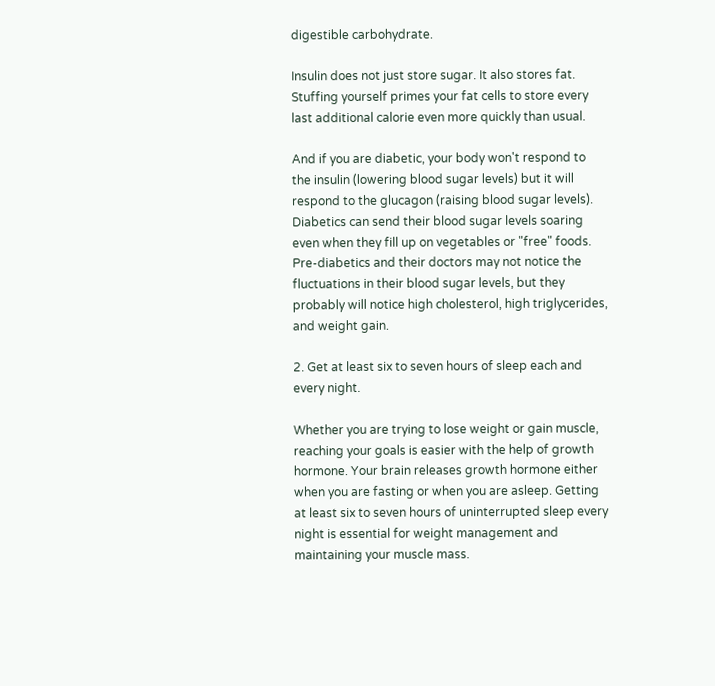digestible carbohydrate.

Insulin does not just store sugar. It also stores fat. Stuffing yourself primes your fat cells to store every last additional calorie even more quickly than usual.

And if you are diabetic, your body won't respond to the insulin (lowering blood sugar levels) but it will respond to the glucagon (raising blood sugar levels). Diabetics can send their blood sugar levels soaring even when they fill up on vegetables or "free" foods. Pre-diabetics and their doctors may not notice the fluctuations in their blood sugar levels, but they probably will notice high cholesterol, high triglycerides, and weight gain.

2. Get at least six to seven hours of sleep each and every night.

Whether you are trying to lose weight or gain muscle, reaching your goals is easier with the help of growth hormone. Your brain releases growth hormone either when you are fasting or when you are asleep. Getting at least six to seven hours of uninterrupted sleep every night is essential for weight management and maintaining your muscle mass.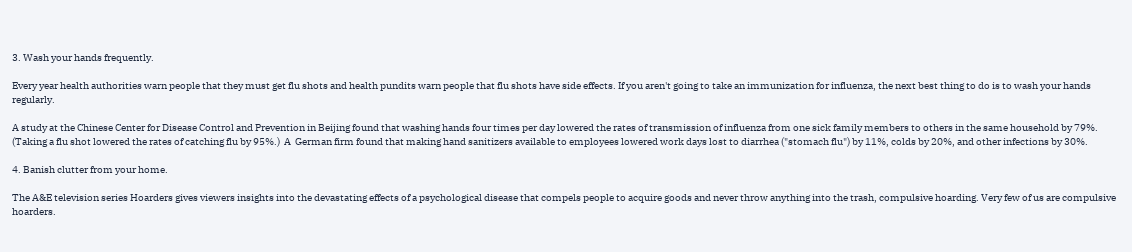3. Wash your hands frequently.

Every year health authorities warn people that they must get flu shots and health pundits warn people that flu shots have side effects. If you aren't going to take an immunization for influenza, the next best thing to do is to wash your hands regularly.

A study at the Chinese Center for Disease Control and Prevention in Beijing found that washing hands four times per day lowered the rates of transmission of influenza from one sick family members to others in the same household by 79%.  (Taking a flu shot lowered the rates of catching flu by 95%.)  A  German firm found that making hand sanitizers available to employees lowered work days lost to diarrhea ("stomach flu") by 11%, colds by 20%, and other infections by 30%.

4. Banish clutter from your home.

The A&E television series Hoarders gives viewers insights into the devastating effects of a psychological disease that compels people to acquire goods and never throw anything into the trash, compulsive hoarding. Very few of us are compulsive hoarders.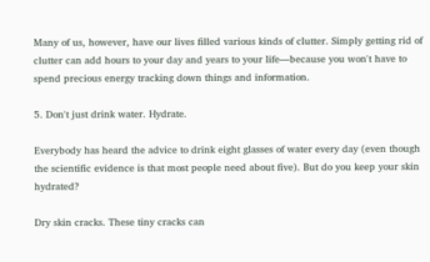Many of us, however, have our lives filled various kinds of clutter. Simply getting rid of clutter can add hours to your day and years to your life—because you won't have to spend precious energy tracking down things and information.

5. Don't just drink water. Hydrate.

Everybody has heard the advice to drink eight glasses of water every day (even though the scientific evidence is that most people need about five). But do you keep your skin hydrated?

Dry skin cracks. These tiny cracks can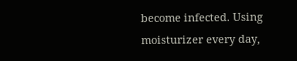become infected. Using moisturizer every day,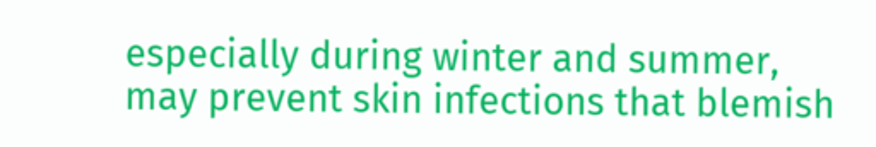especially during winter and summer, may prevent skin infections that blemish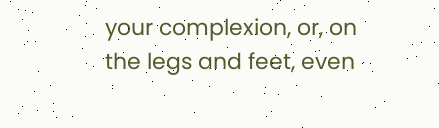your complexion, or, on the legs and feet, even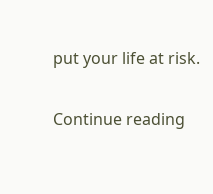put your life at risk.

Continue reading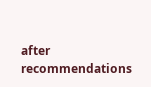after recommendations